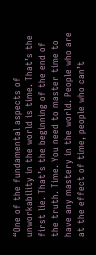“One of the fundamental aspects of unworkability in the world is time. That’s the first lie. That’s the beginning of the end of the truth. Time. You need to master time to have any mastery in the world. People who are at the effect of time, people who can’t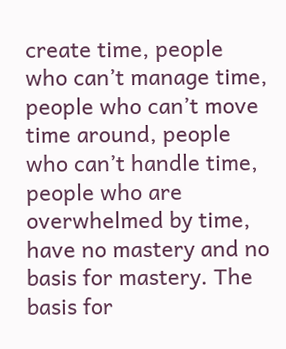create time, people who can’t manage time, people who can’t move time around, people who can’t handle time, people who are overwhelmed by time, have no mastery and no basis for mastery. The basis for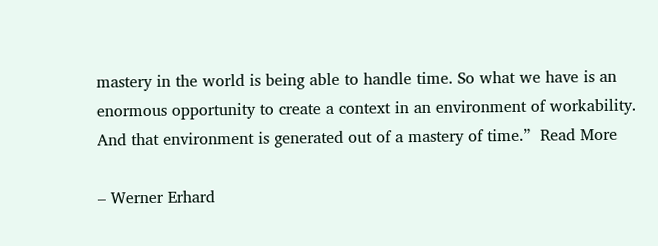mastery in the world is being able to handle time. So what we have is an enormous opportunity to create a context in an environment of workability. And that environment is generated out of a mastery of time.”  Read More

– Werner Erhard